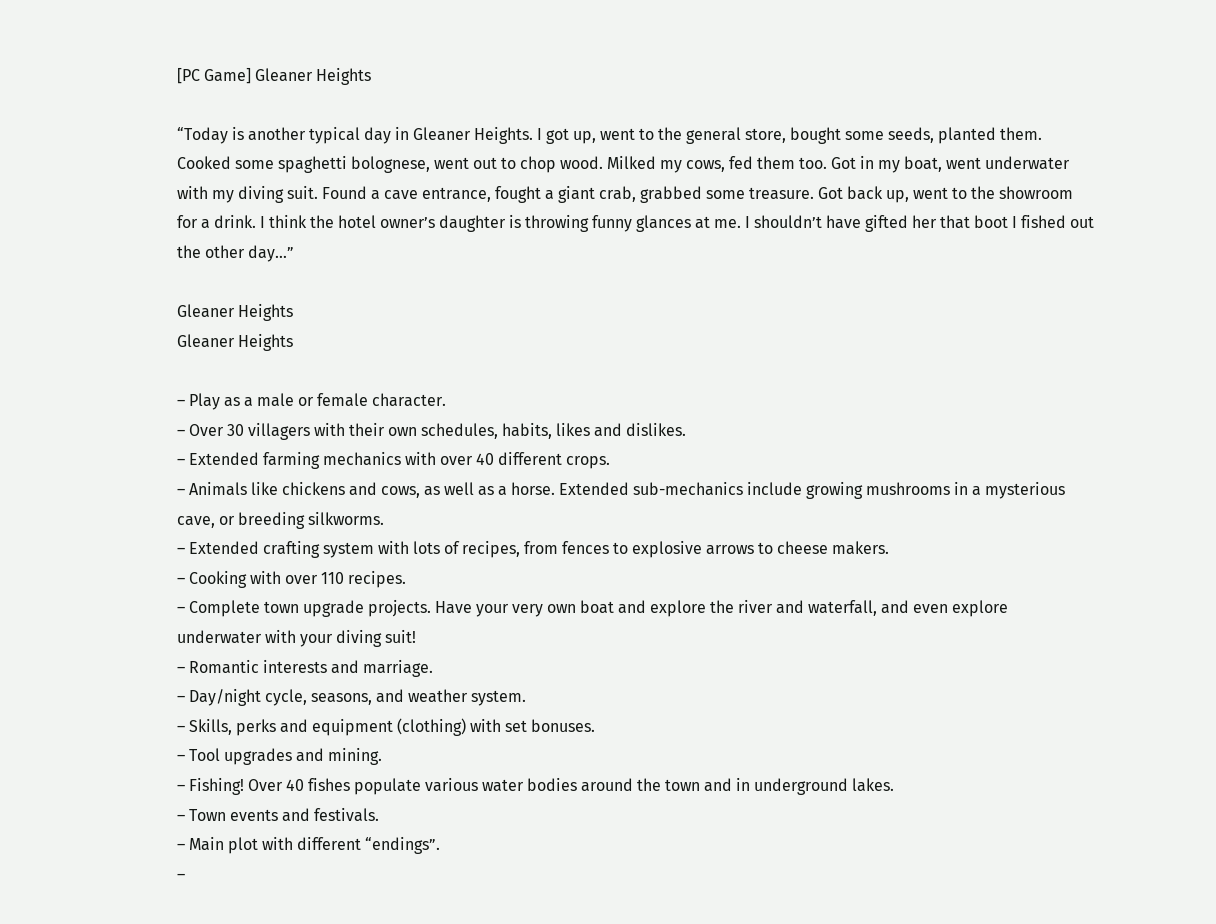[PC Game] Gleaner Heights

“Today is another typical day in Gleaner Heights. I got up, went to the general store, bought some seeds, planted them. Cooked some spaghetti bolognese, went out to chop wood. Milked my cows, fed them too. Got in my boat, went underwater with my diving suit. Found a cave entrance, fought a giant crab, grabbed some treasure. Got back up, went to the showroom for a drink. I think the hotel owner’s daughter is throwing funny glances at me. I shouldn’t have gifted her that boot I fished out the other day…”

Gleaner Heights
Gleaner Heights

– Play as a male or female character.
– Over 30 villagers with their own schedules, habits, likes and dislikes.
– Extended farming mechanics with over 40 different crops.
– Animals like chickens and cows, as well as a horse. Extended sub-mechanics include growing mushrooms in a mysterious cave, or breeding silkworms.
– Extended crafting system with lots of recipes, from fences to explosive arrows to cheese makers.
– Cooking with over 110 recipes.
– Complete town upgrade projects. Have your very own boat and explore the river and waterfall, and even explore underwater with your diving suit!
– Romantic interests and marriage.
– Day/night cycle, seasons, and weather system.
– Skills, perks and equipment (clothing) with set bonuses.
– Tool upgrades and mining.
– Fishing! Over 40 fishes populate various water bodies around the town and in underground lakes.
– Town events and festivals.
– Main plot with different “endings”.
–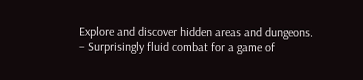Explore and discover hidden areas and dungeons.
– Surprisingly fluid combat for a game of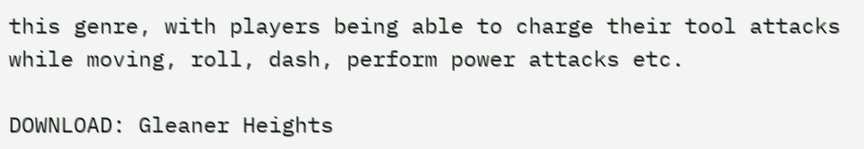this genre, with players being able to charge their tool attacks while moving, roll, dash, perform power attacks etc.

DOWNLOAD: Gleaner Heights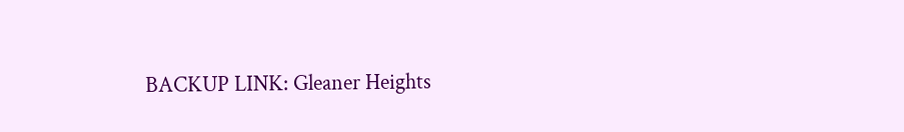BACKUP LINK: Gleaner Heights